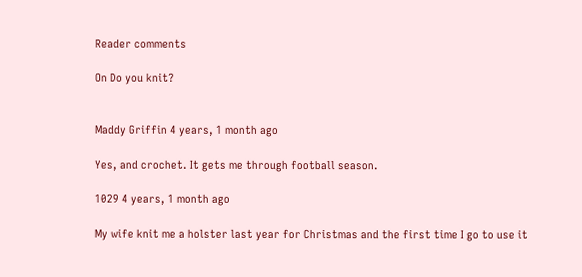Reader comments

On Do you knit?


Maddy Griffin 4 years, 1 month ago

Yes, and crochet. It gets me through football season.

1029 4 years, 1 month ago

My wife knit me a holster last year for Christmas and the first time I go to use it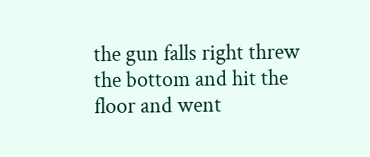the gun falls right threw the bottom and hit the floor and went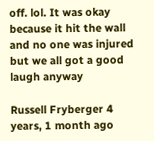off. lol. It was okay because it hit the wall and no one was injured but we all got a good laugh anyway

Russell Fryberger 4 years, 1 month ago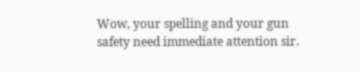Wow, your spelling and your gun safety need immediate attention sir.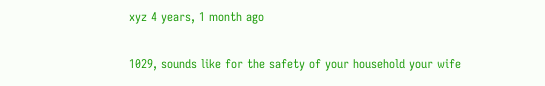xyz 4 years, 1 month ago

1029, sounds like for the safety of your household your wife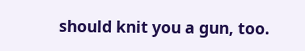should knit you a gun, too.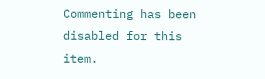Commenting has been disabled for this item.